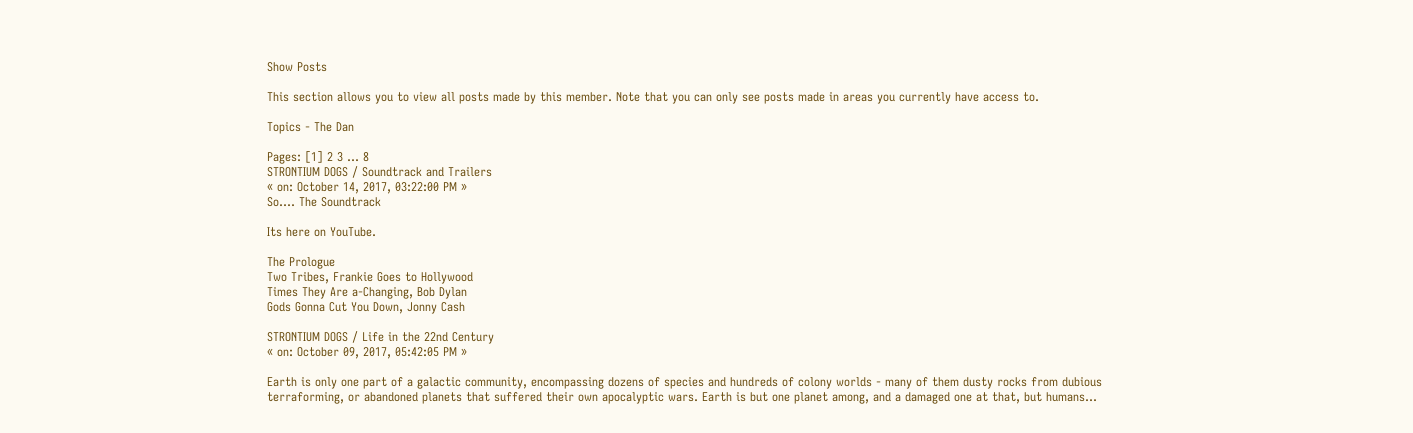Show Posts

This section allows you to view all posts made by this member. Note that you can only see posts made in areas you currently have access to.

Topics - The Dan

Pages: [1] 2 3 ... 8
STRONTIUM DOGS / Soundtrack and Trailers
« on: October 14, 2017, 03:22:00 PM »
So.... The Soundtrack

Its here on YouTube.

The Prologue
Two Tribes, Frankie Goes to Hollywood
Times They Are a-Changing, Bob Dylan
Gods Gonna Cut You Down, Jonny Cash

STRONTIUM DOGS / Life in the 22nd Century
« on: October 09, 2017, 05:42:05 PM »

Earth is only one part of a galactic community, encompassing dozens of species and hundreds of colony worlds - many of them dusty rocks from dubious terraforming, or abandoned planets that suffered their own apocalyptic wars. Earth is but one planet among, and a damaged one at that, but humans...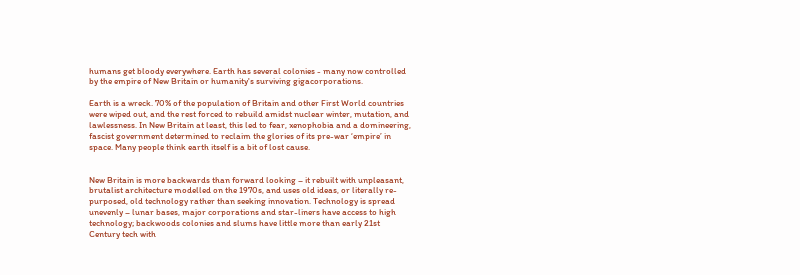humans get bloody everywhere. Earth has several colonies - many now controlled by the empire of New Britain or humanity's surviving gigacorporations.

Earth is a wreck. 70% of the population of Britain and other First World countries were wiped out, and the rest forced to rebuild amidst nuclear winter, mutation, and lawlessness. In New Britain at least, this led to fear, xenophobia and a domineering, fascist government determined to reclaim the glories of its pre-war ‘empire’ in space. Many people think earth itself is a bit of lost cause.


New Britain is more backwards than forward looking – it rebuilt with unpleasant, brutalist architecture modelled on the 1970s, and uses old ideas, or literally re-purposed, old technology rather than seeking innovation. Technology is spread unevenly – lunar bases, major corporations and star-liners have access to high technology; backwoods colonies and slums have little more than early 21st Century tech with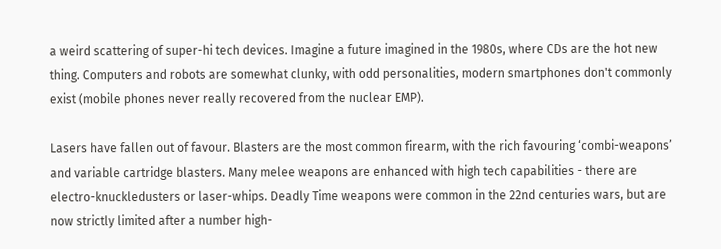a weird scattering of super-hi tech devices. Imagine a future imagined in the 1980s, where CDs are the hot new thing. Computers and robots are somewhat clunky, with odd personalities, modern smartphones don't commonly exist (mobile phones never really recovered from the nuclear EMP).

Lasers have fallen out of favour. Blasters are the most common firearm, with the rich favouring ‘combi-weapons’ and variable cartridge blasters. Many melee weapons are enhanced with high tech capabilities - there are electro-knuckledusters or laser-whips. Deadly Time weapons were common in the 22nd centuries wars, but are now strictly limited after a number high-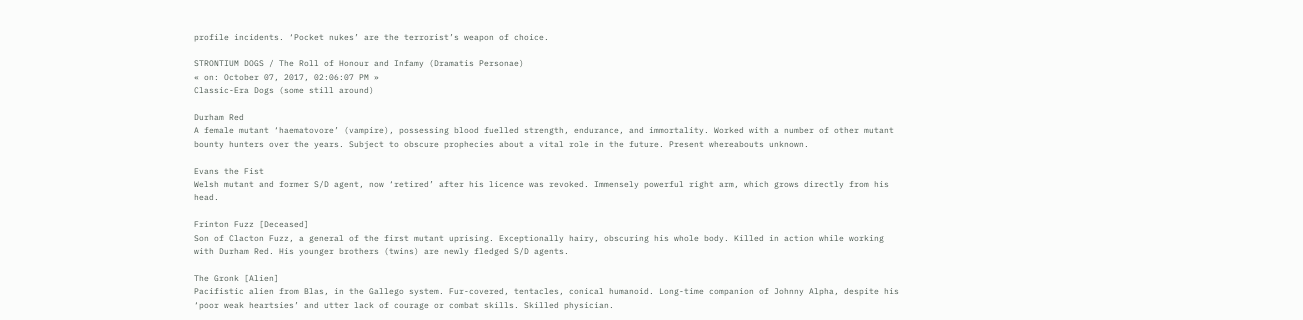profile incidents. ‘Pocket nukes’ are the terrorist’s weapon of choice.

STRONTIUM DOGS / The Roll of Honour and Infamy (Dramatis Personae)
« on: October 07, 2017, 02:06:07 PM »
Classic-Era Dogs (some still around)

Durham Red
A female mutant ‘haematovore’ (vampire), possessing blood fuelled strength, endurance, and immortality. Worked with a number of other mutant bounty hunters over the years. Subject to obscure prophecies about a vital role in the future. Present whereabouts unknown.

Evans the Fist
Welsh mutant and former S/D agent, now ‘retired’ after his licence was revoked. Immensely powerful right arm, which grows directly from his head.

Frinton Fuzz [Deceased]
Son of Clacton Fuzz, a general of the first mutant uprising. Exceptionally hairy, obscuring his whole body. Killed in action while working with Durham Red. His younger brothers (twins) are newly fledged S/D agents.

The Gronk [Alien]
Pacifistic alien from Blas, in the Gallego system. Fur-covered, tentacles, conical humanoid. Long-time companion of Johnny Alpha, despite his ‘poor weak heartsies’ and utter lack of courage or combat skills. Skilled physician.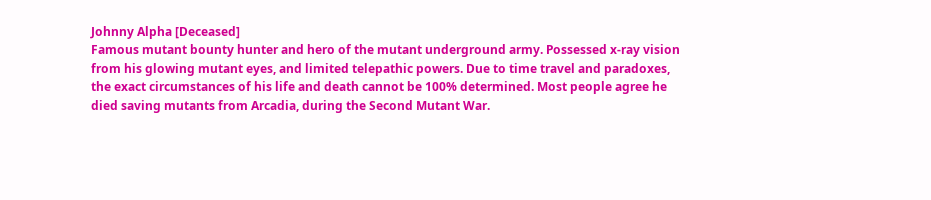Johnny Alpha [Deceased]
Famous mutant bounty hunter and hero of the mutant underground army. Possessed x-ray vision from his glowing mutant eyes, and limited telepathic powers. Due to time travel and paradoxes, the exact circumstances of his life and death cannot be 100% determined. Most people agree he died saving mutants from Arcadia, during the Second Mutant War.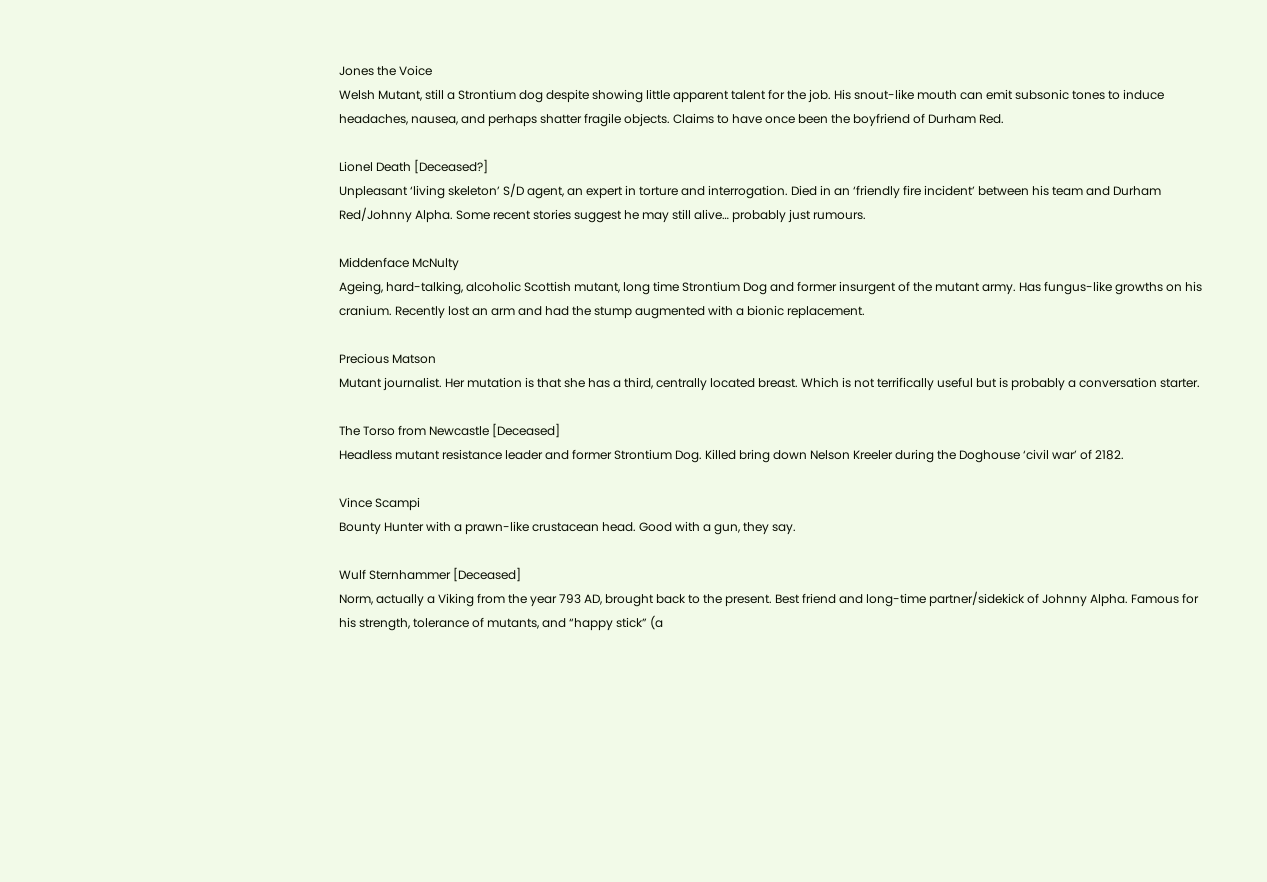Jones the Voice
Welsh Mutant, still a Strontium dog despite showing little apparent talent for the job. His snout-like mouth can emit subsonic tones to induce headaches, nausea, and perhaps shatter fragile objects. Claims to have once been the boyfriend of Durham Red.

Lionel Death [Deceased?]
Unpleasant ‘living skeleton’ S/D agent, an expert in torture and interrogation. Died in an ‘friendly fire incident’ between his team and Durham Red/Johnny Alpha. Some recent stories suggest he may still alive… probably just rumours.

Middenface McNulty
Ageing, hard-talking, alcoholic Scottish mutant, long time Strontium Dog and former insurgent of the mutant army. Has fungus-like growths on his cranium. Recently lost an arm and had the stump augmented with a bionic replacement.

Precious Matson
Mutant journalist. Her mutation is that she has a third, centrally located breast. Which is not terrifically useful but is probably a conversation starter.

The Torso from Newcastle [Deceased]
Headless mutant resistance leader and former Strontium Dog. Killed bring down Nelson Kreeler during the Doghouse ‘civil war’ of 2182.

Vince Scampi
Bounty Hunter with a prawn-like crustacean head. Good with a gun, they say.

Wulf Sternhammer [Deceased]
Norm, actually a Viking from the year 793 AD, brought back to the present. Best friend and long-time partner/sidekick of Johnny Alpha. Famous for his strength, tolerance of mutants, and “happy stick” (a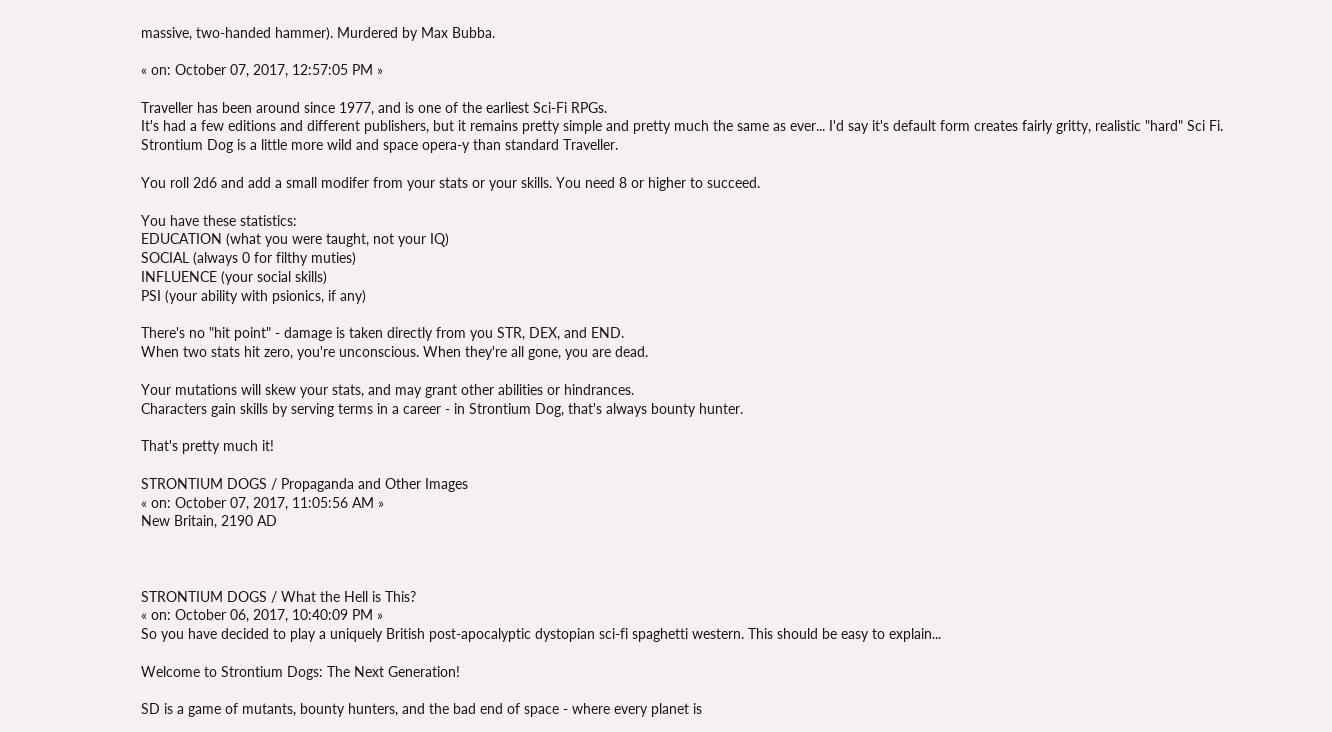massive, two-handed hammer). Murdered by Max Bubba.

« on: October 07, 2017, 12:57:05 PM »

Traveller has been around since 1977, and is one of the earliest Sci-Fi RPGs.
It's had a few editions and different publishers, but it remains pretty simple and pretty much the same as ever... I'd say it's default form creates fairly gritty, realistic "hard" Sci Fi. Strontium Dog is a little more wild and space opera-y than standard Traveller.

You roll 2d6 and add a small modifer from your stats or your skills. You need 8 or higher to succeed.

You have these statistics:
EDUCATION (what you were taught, not your IQ)
SOCIAL (always 0 for filthy muties)
INFLUENCE (your social skills)
PSI (your ability with psionics, if any)

There's no "hit point" - damage is taken directly from you STR, DEX, and END.
When two stats hit zero, you're unconscious. When they're all gone, you are dead.

Your mutations will skew your stats, and may grant other abilities or hindrances.
Characters gain skills by serving terms in a career - in Strontium Dog, that's always bounty hunter.

That's pretty much it!

STRONTIUM DOGS / Propaganda and Other Images
« on: October 07, 2017, 11:05:56 AM »
New Britain, 2190 AD



STRONTIUM DOGS / What the Hell is This?
« on: October 06, 2017, 10:40:09 PM »
So you have decided to play a uniquely British post-apocalyptic dystopian sci-fi spaghetti western. This should be easy to explain...

Welcome to Strontium Dogs: The Next Generation!

SD is a game of mutants, bounty hunters, and the bad end of space - where every planet is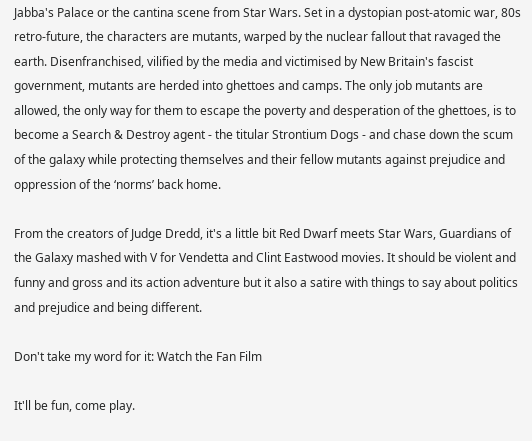Jabba's Palace or the cantina scene from Star Wars. Set in a dystopian post-atomic war, 80s retro-future, the characters are mutants, warped by the nuclear fallout that ravaged the earth. Disenfranchised, vilified by the media and victimised by New Britain's fascist government, mutants are herded into ghettoes and camps. The only job mutants are allowed, the only way for them to escape the poverty and desperation of the ghettoes, is to become a Search & Destroy agent - the titular Strontium Dogs - and chase down the scum of the galaxy while protecting themselves and their fellow mutants against prejudice and oppression of the ‘norms’ back home.

From the creators of Judge Dredd, it's a little bit Red Dwarf meets Star Wars, Guardians of the Galaxy mashed with V for Vendetta and Clint Eastwood movies. It should be violent and funny and gross and its action adventure but it also a satire with things to say about politics and prejudice and being different.

Don't take my word for it: Watch the Fan Film

It'll be fun, come play.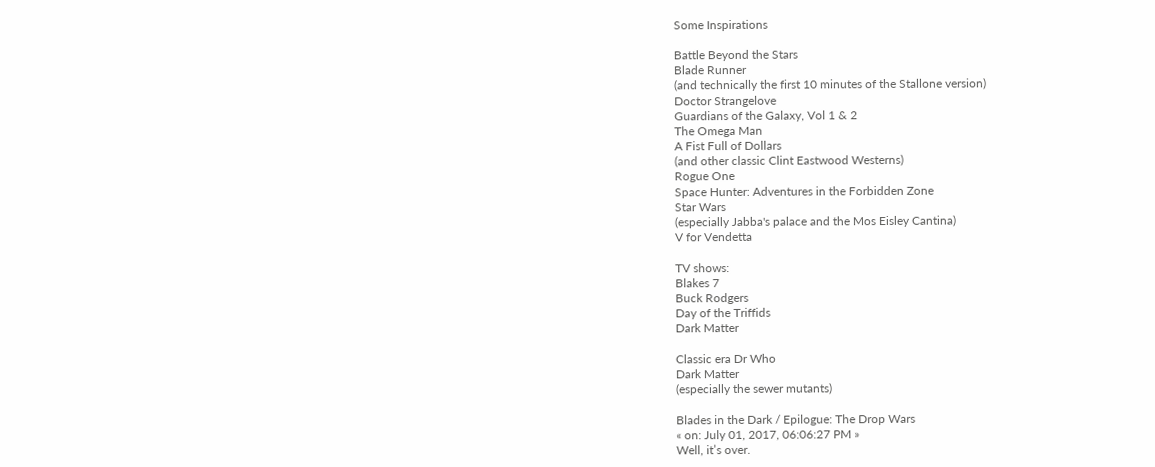Some Inspirations

Battle Beyond the Stars
Blade Runner
(and technically the first 10 minutes of the Stallone version)
Doctor Strangelove
Guardians of the Galaxy, Vol 1 & 2
The Omega Man
A Fist Full of Dollars
(and other classic Clint Eastwood Westerns)
Rogue One
Space Hunter: Adventures in the Forbidden Zone
Star Wars
(especially Jabba's palace and the Mos Eisley Cantina)
V for Vendetta

TV shows:
Blakes 7
Buck Rodgers
Day of the Triffids
Dark Matter

Classic era Dr Who
Dark Matter
(especially the sewer mutants)

Blades in the Dark / Epilogue: The Drop Wars
« on: July 01, 2017, 06:06:27 PM »
Well, it’s over.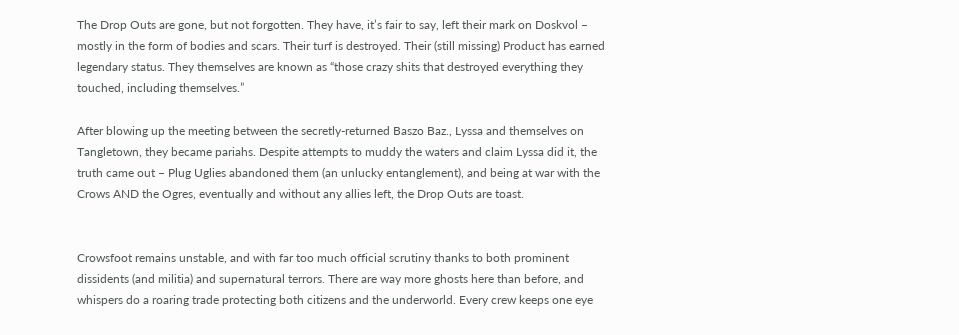The Drop Outs are gone, but not forgotten. They have, it’s fair to say, left their mark on Doskvol – mostly in the form of bodies and scars. Their turf is destroyed. Their (still missing) Product has earned legendary status. They themselves are known as “those crazy shits that destroyed everything they touched, including themselves.”

After blowing up the meeting between the secretly-returned Baszo Baz., Lyssa and themselves on Tangletown, they became pariahs. Despite attempts to muddy the waters and claim Lyssa did it, the truth came out – Plug Uglies abandoned them (an unlucky entanglement), and being at war with the Crows AND the Ogres, eventually and without any allies left, the Drop Outs are toast.


Crowsfoot remains unstable, and with far too much official scrutiny thanks to both prominent dissidents (and militia) and supernatural terrors. There are way more ghosts here than before, and whispers do a roaring trade protecting both citizens and the underworld. Every crew keeps one eye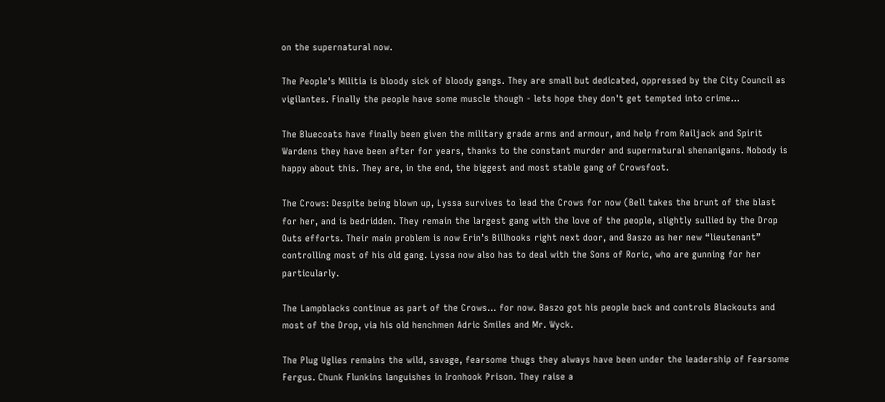on the supernatural now.

The People's Militia is bloody sick of bloody gangs. They are small but dedicated, oppressed by the City Council as vigilantes. Finally the people have some muscle though - lets hope they don't get tempted into crime...

The Bluecoats have finally been given the military grade arms and armour, and help from Railjack and Spirit Wardens they have been after for years, thanks to the constant murder and supernatural shenanigans. Nobody is happy about this. They are, in the end, the biggest and most stable gang of Crowsfoot.

The Crows: Despite being blown up, Lyssa survives to lead the Crows for now (Bell takes the brunt of the blast for her, and is bedridden. They remain the largest gang with the love of the people, slightly sullied by the Drop Outs efforts. Their main problem is now Erin’s Billhooks right next door, and Baszo as her new “lieutenant” controlling most of his old gang. Lyssa now also has to deal with the Sons of Roric, who are gunning for her particularly.

The Lampblacks continue as part of the Crows… for now. Baszo got his people back and controls Blackouts and most of the Drop, via his old henchmen Adric Smiles and Mr. Wyck.

The Plug Uglies remains the wild, savage, fearsome thugs they always have been under the leadership of Fearsome Fergus. Chunk Flunkins languishes in Ironhook Prison. They raise a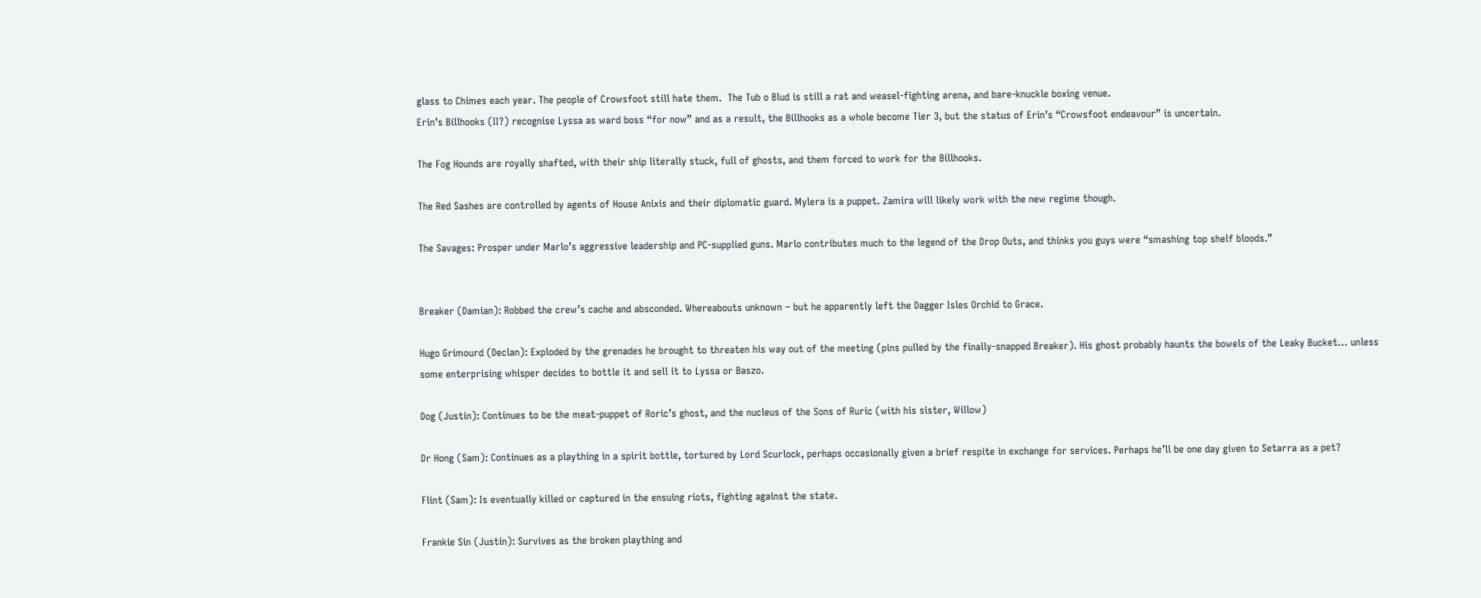glass to Chimes each year. The people of Crowsfoot still hate them.  The Tub o Blud is still a rat and weasel-fighting arena, and bare-knuckle boxing venue.
Erin’s Billhooks (II?) recognise Lyssa as ward boss “for now” and as a result, the Billhooks as a whole become Tier 3, but the status of Erin’s “Crowsfoot endeavour” is uncertain.

The Fog Hounds are royally shafted, with their ship literally stuck, full of ghosts, and them forced to work for the Billhooks.

The Red Sashes are controlled by agents of House Anixis and their diplomatic guard. Mylera is a puppet. Zamira will likely work with the new regime though.

The Savages: Prosper under Marlo’s aggressive leadership and PC-supplied guns. Marlo contributes much to the legend of the Drop Outs, and thinks you guys were “smashing top shelf bloods.”


Breaker (Damian): Robbed the crew’s cache and absconded. Whereabouts unknown – but he apparently left the Dagger Isles Orchid to Grace.

Hugo Grimourd (Declan): Exploded by the grenades he brought to threaten his way out of the meeting (pins pulled by the finally-snapped Breaker). His ghost probably haunts the bowels of the Leaky Bucket… unless some enterprising whisper decides to bottle it and sell it to Lyssa or Baszo.

Dog (Justin): Continues to be the meat-puppet of Roric’s ghost, and the nucleus of the Sons of Ruric (with his sister, Willow)

Dr Hong (Sam): Continues as a plaything in a spirit bottle, tortured by Lord Scurlock, perhaps occasionally given a brief respite in exchange for services. Perhaps he’ll be one day given to Setarra as a pet?

Flint (Sam): Is eventually killed or captured in the ensuing riots, fighting against the state.

Frankie Sin (Justin): Survives as the broken plaything and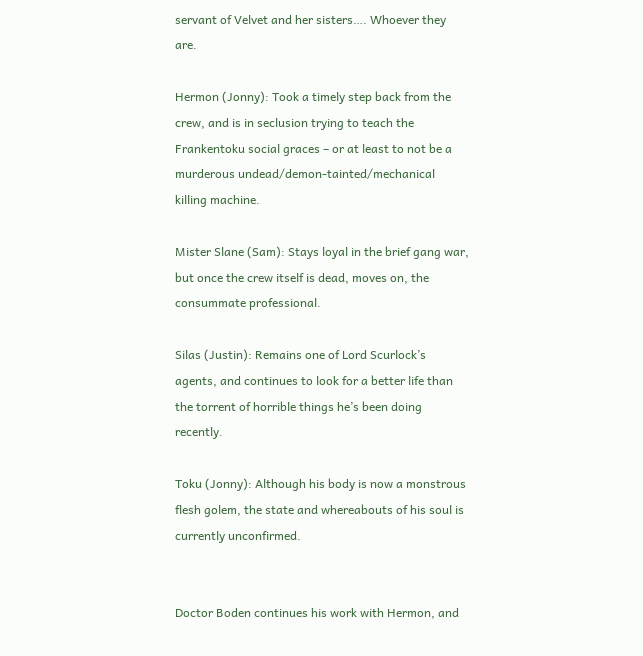servant of Velvet and her sisters…. Whoever they are.

Hermon (Jonny): Took a timely step back from the crew, and is in seclusion trying to teach the Frankentoku social graces – or at least to not be a murderous undead/demon-tainted/mechanical killing machine.

Mister Slane (Sam): Stays loyal in the brief gang war, but once the crew itself is dead, moves on, the consummate professional.

Silas (Justin): Remains one of Lord Scurlock’s agents, and continues to look for a better life than the torrent of horrible things he’s been doing recently.

Toku (Jonny): Although his body is now a monstrous flesh golem, the state and whereabouts of his soul is currently unconfirmed.


Doctor Boden continues his work with Hermon, and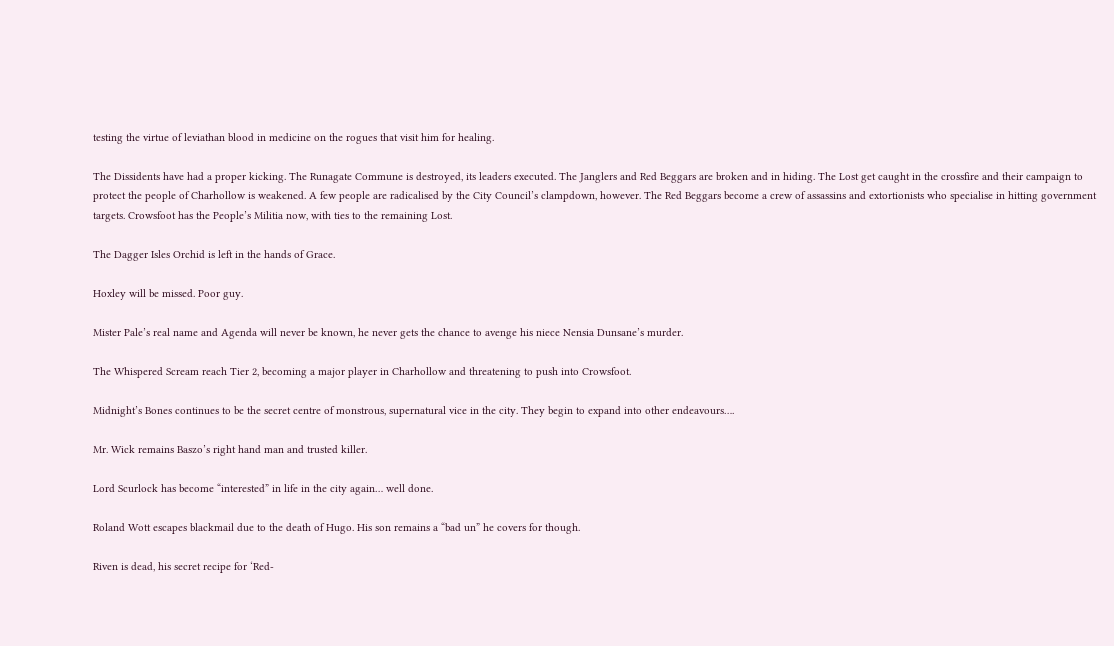testing the virtue of leviathan blood in medicine on the rogues that visit him for healing.

The Dissidents have had a proper kicking. The Runagate Commune is destroyed, its leaders executed. The Janglers and Red Beggars are broken and in hiding. The Lost get caught in the crossfire and their campaign to protect the people of Charhollow is weakened. A few people are radicalised by the City Council’s clampdown, however. The Red Beggars become a crew of assassins and extortionists who specialise in hitting government targets. Crowsfoot has the People’s Militia now, with ties to the remaining Lost.

The Dagger Isles Orchid is left in the hands of Grace.

Hoxley will be missed. Poor guy.

Mister Pale’s real name and Agenda will never be known, he never gets the chance to avenge his niece Nensia Dunsane’s murder.

The Whispered Scream reach Tier 2, becoming a major player in Charhollow and threatening to push into Crowsfoot.

Midnight’s Bones continues to be the secret centre of monstrous, supernatural vice in the city. They begin to expand into other endeavours….

Mr. Wick remains Baszo’s right hand man and trusted killer.

Lord Scurlock has become “interested” in life in the city again… well done.

Roland Wott escapes blackmail due to the death of Hugo. His son remains a “bad un” he covers for though.

Riven is dead, his secret recipe for ‘Red-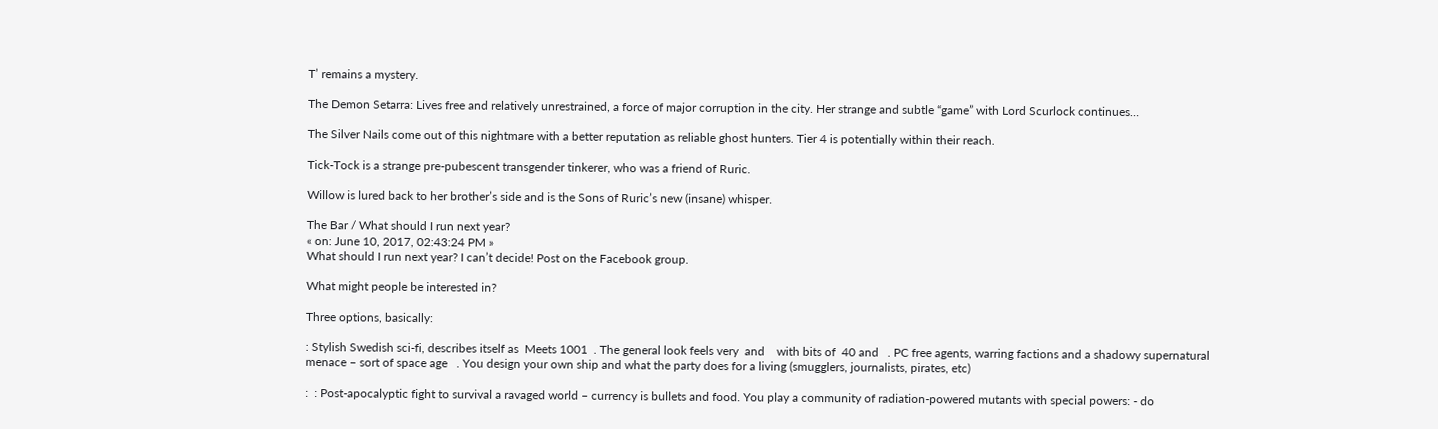T’ remains a mystery.

The Demon Setarra: Lives free and relatively unrestrained, a force of major corruption in the city. Her strange and subtle “game” with Lord Scurlock continues…

The Silver Nails come out of this nightmare with a better reputation as reliable ghost hunters. Tier 4 is potentially within their reach.

Tick-Tock is a strange pre-pubescent transgender tinkerer, who was a friend of Ruric.

Willow is lured back to her brother’s side and is the Sons of Ruric’s new (insane) whisper.

The Bar / What should I run next year?
« on: June 10, 2017, 02:43:24 PM »
What should I run next year? I can’t decide! Post on the Facebook group.

What might people be interested in?

Three options, basically:

: Stylish Swedish sci-fi, describes itself as  Meets 1001  . The general look feels very  and    with bits of  40 and   . PC free agents, warring factions and a shadowy supernatural menace – sort of space age   . You design your own ship and what the party does for a living (smugglers, journalists, pirates, etc)

:  : Post-apocalyptic fight to survival a ravaged world – currency is bullets and food. You play a community of radiation-powered mutants with special powers: - do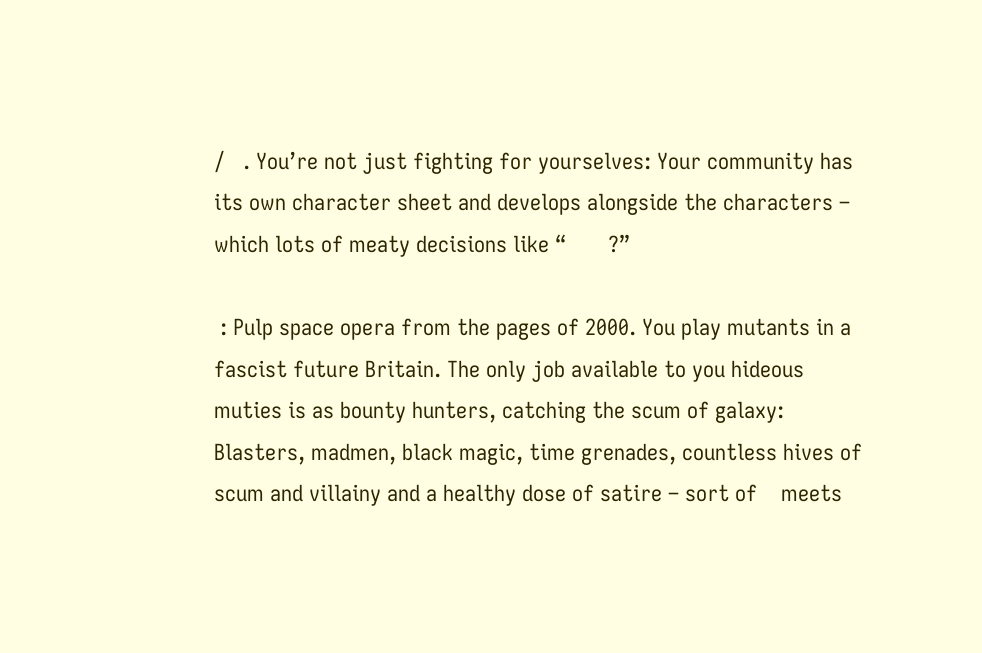/   . You’re not just fighting for yourselves: Your community has its own character sheet and develops alongside the characters – which lots of meaty decisions like “       ?”

 : Pulp space opera from the pages of 2000. You play mutants in a fascist future Britain. The only job available to you hideous muties is as bounty hunters, catching the scum of galaxy: Blasters, madmen, black magic, time grenades, countless hives of scum and villainy and a healthy dose of satire – sort of    meets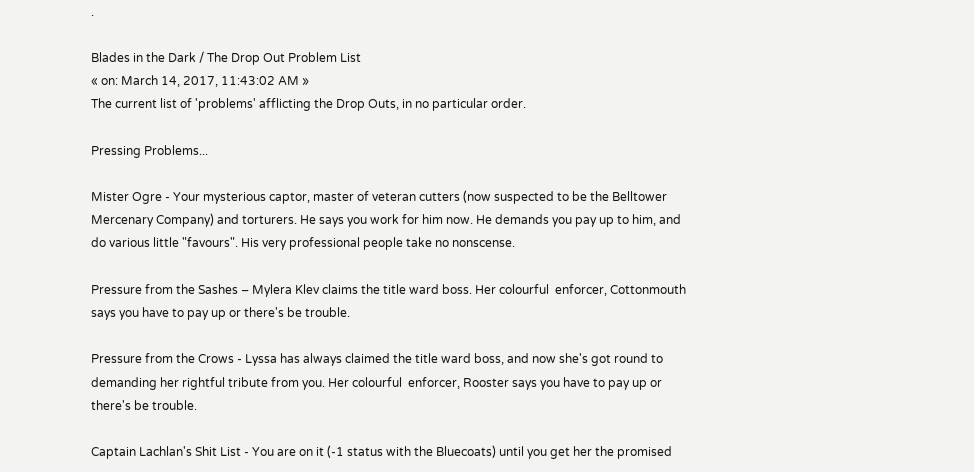.

Blades in the Dark / The Drop Out Problem List
« on: March 14, 2017, 11:43:02 AM »
The current list of 'problems' afflicting the Drop Outs, in no particular order.

Pressing Problems...

Mister Ogre - Your mysterious captor, master of veteran cutters (now suspected to be the Belltower Mercenary Company) and torturers. He says you work for him now. He demands you pay up to him, and do various little "favours". His very professional people take no nonscense.

Pressure from the Sashes – Mylera Klev claims the title ward boss. Her colourful  enforcer, Cottonmouth says you have to pay up or there's be trouble.

Pressure from the Crows - Lyssa has always claimed the title ward boss, and now she's got round to demanding her rightful tribute from you. Her colourful  enforcer, Rooster says you have to pay up or there's be trouble.

Captain Lachlan's Shit List - You are on it (-1 status with the Bluecoats) until you get her the promised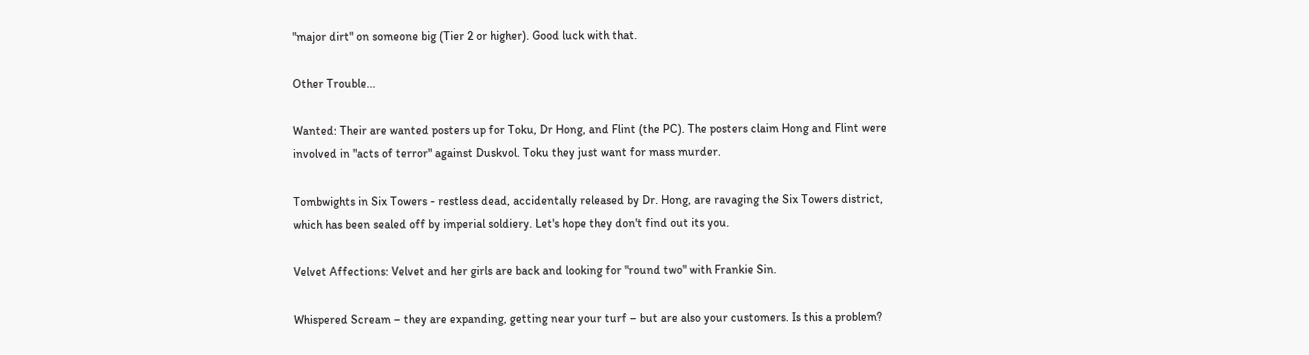"major dirt" on someone big (Tier 2 or higher). Good luck with that.

Other Trouble...

Wanted: Their are wanted posters up for Toku, Dr Hong, and Flint (the PC). The posters claim Hong and Flint were involved in "acts of terror" against Duskvol. Toku they just want for mass murder.

Tombwights in Six Towers - restless dead, accidentally released by Dr. Hong, are ravaging the Six Towers district, which has been sealed off by imperial soldiery. Let's hope they don't find out its you.

Velvet Affections: Velvet and her girls are back and looking for "round two" with Frankie Sin.

Whispered Scream – they are expanding, getting near your turf – but are also your customers. Is this a problem?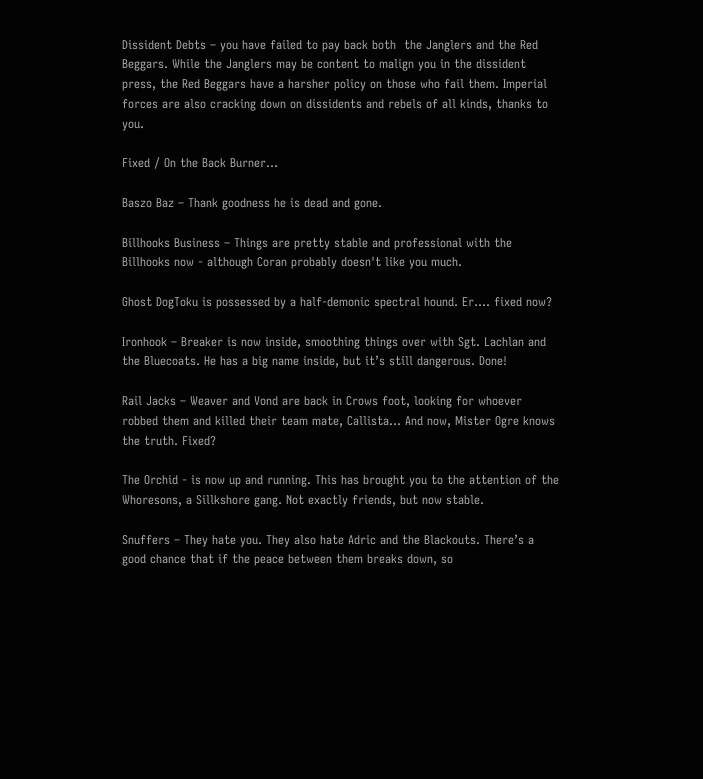Dissident Debts – you have failed to pay back both  the Janglers and the Red Beggars. While the Janglers may be content to malign you in the dissident press, the Red Beggars have a harsher policy on those who fail them. Imperial forces are also cracking down on dissidents and rebels of all kinds, thanks to you.

Fixed / On the Back Burner...

Baszo Baz – Thank goodness he is dead and gone.

Billhooks Business – Things are pretty stable and professional with the Billhooks now - although Coran probably doesn't like you much.

Ghost DogToku is possessed by a half-demonic spectral hound. Er.... fixed now?

Ironhook – Breaker is now inside, smoothing things over with Sgt. Lachlan and the Bluecoats. He has a big name inside, but it’s still dangerous. Done!

Rail Jacks – Weaver and Vond are back in Crows foot, looking for whoever robbed them and killed their team mate, Callista... And now, Mister Ogre knows the truth. Fixed?

The Orchid - is now up and running. This has brought you to the attention of the Whoresons, a Sillkshore gang. Not exactly friends, but now stable.

Snuffers – They hate you. They also hate Adric and the Blackouts. There’s a good chance that if the peace between them breaks down, so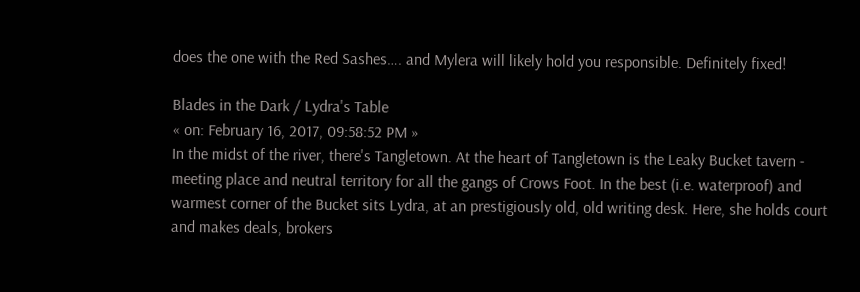does the one with the Red Sashes…. and Mylera will likely hold you responsible. Definitely fixed!

Blades in the Dark / Lydra's Table
« on: February 16, 2017, 09:58:52 PM »
In the midst of the river, there's Tangletown. At the heart of Tangletown is the Leaky Bucket tavern - meeting place and neutral territory for all the gangs of Crows Foot. In the best (i.e. waterproof) and warmest corner of the Bucket sits Lydra, at an prestigiously old, old writing desk. Here, she holds court and makes deals, brokers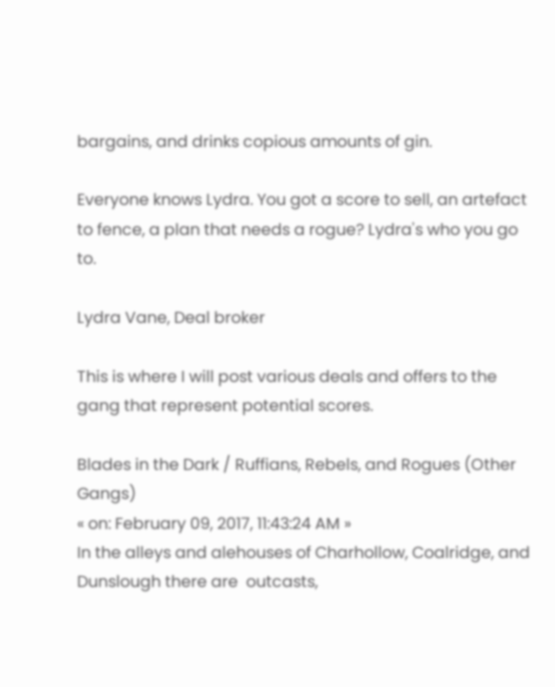bargains, and drinks copious amounts of gin.

Everyone knows Lydra. You got a score to sell, an artefact to fence, a plan that needs a rogue? Lydra's who you go to.

Lydra Vane, Deal broker

This is where I will post various deals and offers to the gang that represent potential scores.

Blades in the Dark / Ruffians, Rebels, and Rogues (Other Gangs)
« on: February 09, 2017, 11:43:24 AM »
In the alleys and alehouses of Charhollow, Coalridge, and Dunslough there are  outcasts,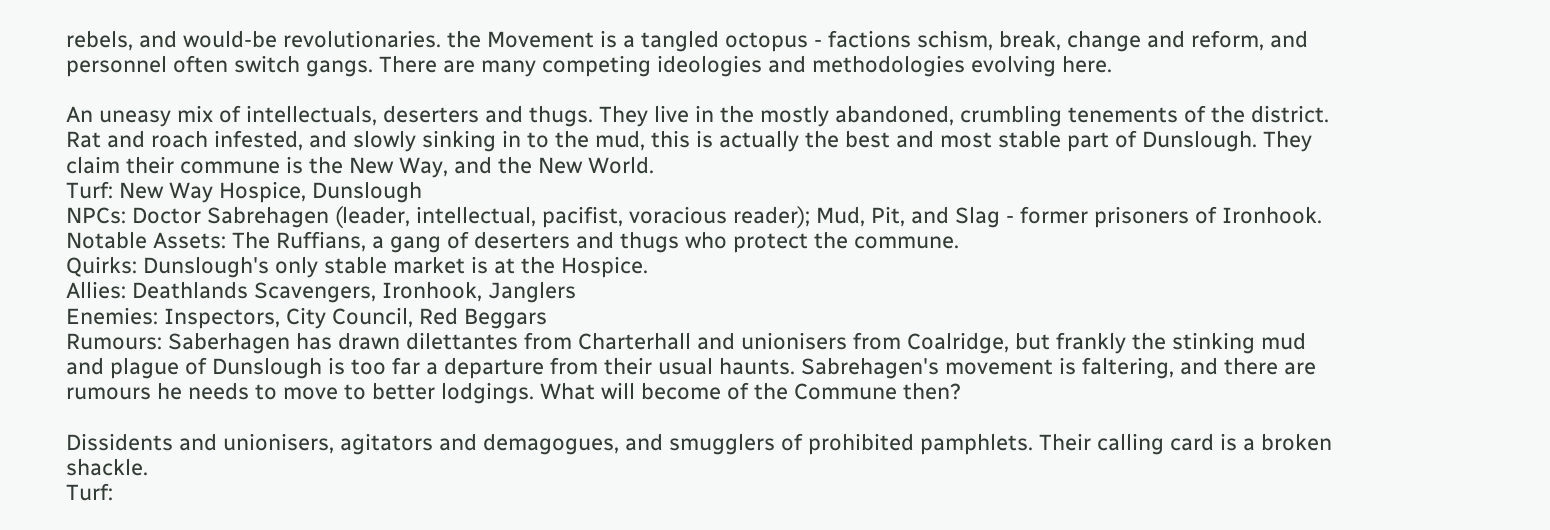rebels, and would-be revolutionaries. the Movement is a tangled octopus - factions schism, break, change and reform, and personnel often switch gangs. There are many competing ideologies and methodologies evolving here.

An uneasy mix of intellectuals, deserters and thugs. They live in the mostly abandoned, crumbling tenements of the district. Rat and roach infested, and slowly sinking in to the mud, this is actually the best and most stable part of Dunslough. They claim their commune is the New Way, and the New World.
Turf: New Way Hospice, Dunslough
NPCs: Doctor Sabrehagen (leader, intellectual, pacifist, voracious reader); Mud, Pit, and Slag - former prisoners of Ironhook.
Notable Assets: The Ruffians, a gang of deserters and thugs who protect the commune.
Quirks: Dunslough's only stable market is at the Hospice.
Allies: Deathlands Scavengers, Ironhook, Janglers
Enemies: Inspectors, City Council, Red Beggars
Rumours: Saberhagen has drawn dilettantes from Charterhall and unionisers from Coalridge, but frankly the stinking mud and plague of Dunslough is too far a departure from their usual haunts. Sabrehagen's movement is faltering, and there are rumours he needs to move to better lodgings. What will become of the Commune then?

Dissidents and unionisers, agitators and demagogues, and smugglers of prohibited pamphlets. Their calling card is a broken shackle.
Turf: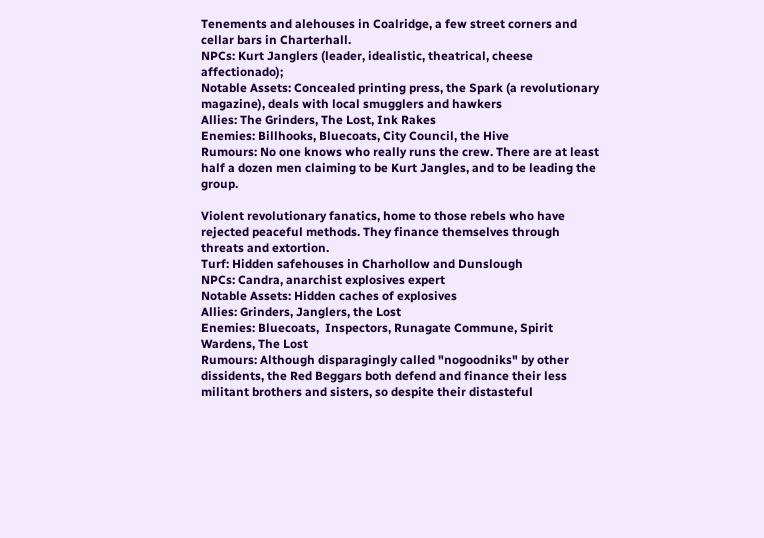Tenements and alehouses in Coalridge, a few street corners and cellar bars in Charterhall.
NPCs: Kurt Janglers (leader, idealistic, theatrical, cheese affectionado);
Notable Assets: Concealed printing press, the Spark (a revolutionary magazine), deals with local smugglers and hawkers
Allies: The Grinders, The Lost, Ink Rakes
Enemies: Billhooks, Bluecoats, City Council, the Hive
Rumours: No one knows who really runs the crew. There are at least half a dozen men claiming to be Kurt Jangles, and to be leading the group.

Violent revolutionary fanatics, home to those rebels who have rejected peaceful methods. They finance themselves through threats and extortion.
Turf: Hidden safehouses in Charhollow and Dunslough
NPCs: Candra, anarchist explosives expert
Notable Assets: Hidden caches of explosives
Allies: Grinders, Janglers, the Lost
Enemies: Bluecoats,  Inspectors, Runagate Commune, Spirit Wardens, The Lost
Rumours: Although disparagingly called "nogoodniks" by other dissidents, the Red Beggars both defend and finance their less militant brothers and sisters, so despite their distasteful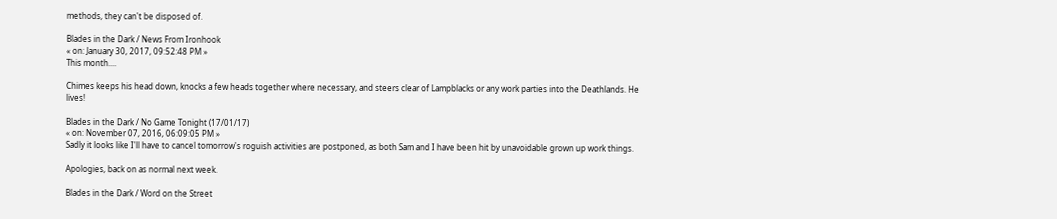methods, they can't be disposed of.

Blades in the Dark / News From Ironhook
« on: January 30, 2017, 09:52:48 PM »
This month....

Chimes keeps his head down, knocks a few heads together where necessary, and steers clear of Lampblacks or any work parties into the Deathlands. He lives!

Blades in the Dark / No Game Tonight (17/01/17)
« on: November 07, 2016, 06:09:05 PM »
Sadly it looks like I'll have to cancel tomorrow's roguish activities are postponed, as both Sam and I have been hit by unavoidable grown up work things.

Apologies, back on as normal next week.

Blades in the Dark / Word on the Street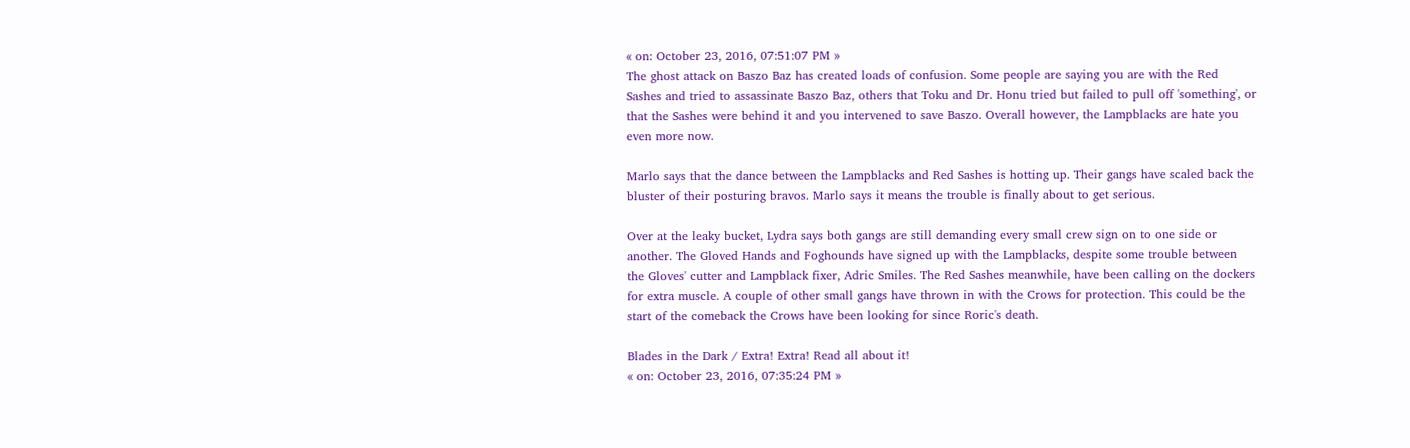« on: October 23, 2016, 07:51:07 PM »
The ghost attack on Baszo Baz has created loads of confusion. Some people are saying you are with the Red Sashes and tried to assassinate Baszo Baz, others that Toku and Dr. Honu tried but failed to pull off 'something', or that the Sashes were behind it and you intervened to save Baszo. Overall however, the Lampblacks are hate you even more now.

Marlo says that the dance between the Lampblacks and Red Sashes is hotting up. Their gangs have scaled back the bluster of their posturing bravos. Marlo says it means the trouble is finally about to get serious.

Over at the leaky bucket, Lydra says both gangs are still demanding every small crew sign on to one side or another. The Gloved Hands and Foghounds have signed up with the Lampblacks, despite some trouble between the Gloves' cutter and Lampblack fixer, Adric Smiles. The Red Sashes meanwhile, have been calling on the dockers for extra muscle. A couple of other small gangs have thrown in with the Crows for protection. This could be the start of the comeback the Crows have been looking for since Roric's death.

Blades in the Dark / Extra! Extra! Read all about it!
« on: October 23, 2016, 07:35:24 PM »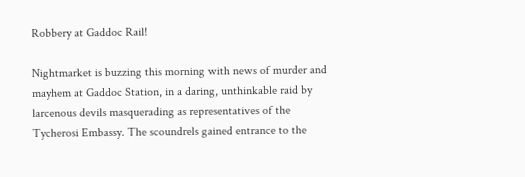Robbery at Gaddoc Rail!

Nightmarket is buzzing this morning with news of murder and mayhem at Gaddoc Station, in a daring, unthinkable raid by larcenous devils masquerading as representatives of the Tycherosi Embassy. The scoundrels gained entrance to the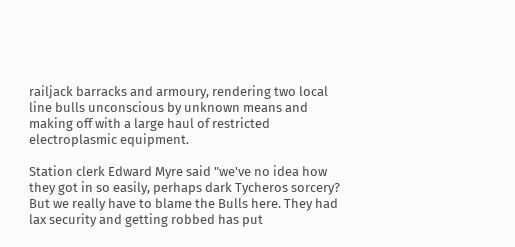railjack barracks and armoury, rendering two local line bulls unconscious by unknown means and making off with a large haul of restricted electroplasmic equipment.

Station clerk Edward Myre said "we've no idea how they got in so easily, perhaps dark Tycheros sorcery? But we really have to blame the Bulls here. They had lax security and getting robbed has put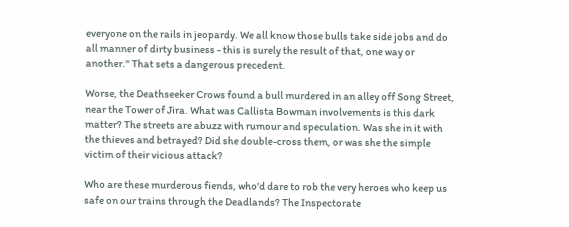everyone on the rails in jeopardy. We all know those bulls take side jobs and do all manner of dirty business - this is surely the result of that, one way or another." That sets a dangerous precedent.

Worse, the Deathseeker Crows found a bull murdered in an alley off Song Street, near the Tower of Jira. What was Callista Bowman involvements is this dark matter? The streets are abuzz with rumour and speculation. Was she in it with the thieves and betrayed? Did she double-cross them, or was she the simple victim of their vicious attack?

Who are these murderous fiends, who'd dare to rob the very heroes who keep us safe on our trains through the Deadlands? The Inspectorate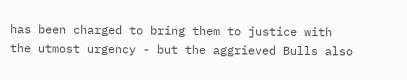has been charged to bring them to justice with the utmost urgency - but the aggrieved Bulls also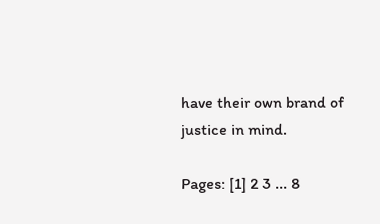have their own brand of justice in mind.

Pages: [1] 2 3 ... 8